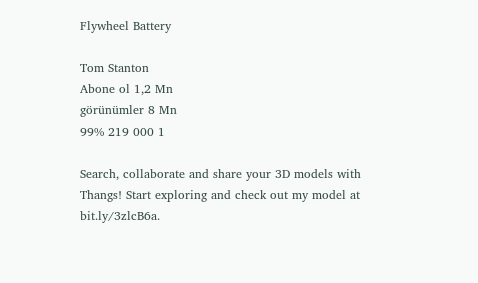Flywheel Battery

Tom Stanton
Abone ol 1,2 Mn
görünümler 8 Mn
99% 219 000 1

Search, collaborate and share your 3D models with Thangs! Start exploring and check out my model at bit.ly/3zlcB6a.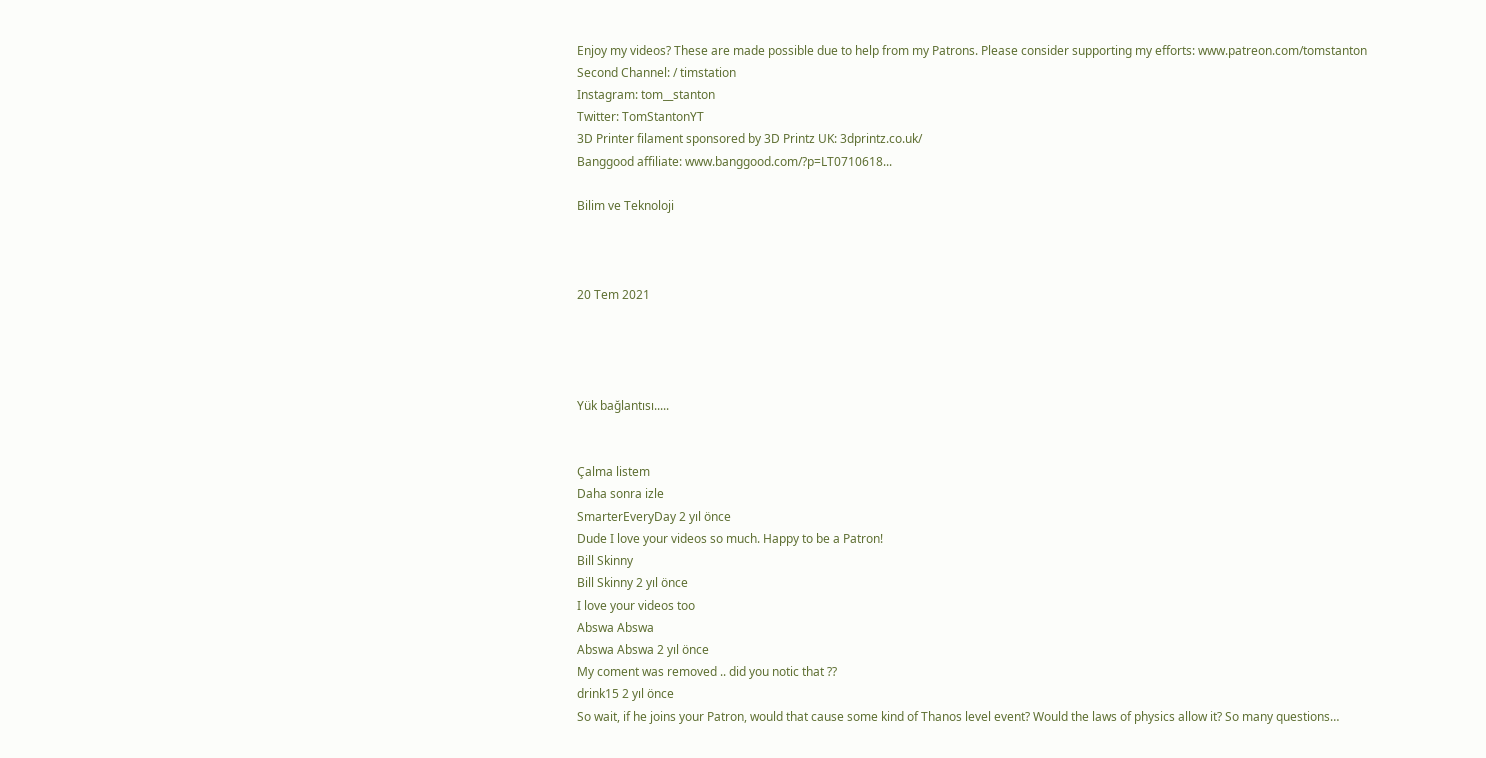Enjoy my videos? These are made possible due to help from my Patrons. Please consider supporting my efforts: www.patreon.com/tomstanton
Second Channel: / timstation
Instagram: tom__stanton
Twitter: TomStantonYT
3D Printer filament sponsored by 3D Printz UK: 3dprintz.co.uk/
Banggood affiliate: www.banggood.com/?p=LT0710618...

Bilim ve Teknoloji



20 Tem 2021




Yük bağlantısı.....


Çalma listem
Daha sonra izle
SmarterEveryDay 2 yıl önce
Dude I love your videos so much. Happy to be a Patron!
Bill Skinny
Bill Skinny 2 yıl önce
I love your videos too
Abswa Abswa
Abswa Abswa 2 yıl önce
My coment was removed .. did you notic that ??
drink15 2 yıl önce
So wait, if he joins your Patron, would that cause some kind of Thanos level event? Would the laws of physics allow it? So many questions…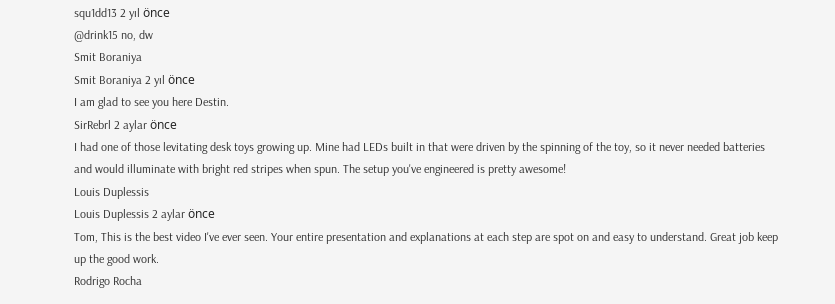squ1dd13 2 yıl önce
@drink15 no, dw
Smit Boraniya
Smit Boraniya 2 yıl önce
I am glad to see you here Destin.
SirRebrl 2 aylar önce
I had one of those levitating desk toys growing up. Mine had LEDs built in that were driven by the spinning of the toy, so it never needed batteries and would illuminate with bright red stripes when spun. The setup you've engineered is pretty awesome!
Louis Duplessis
Louis Duplessis 2 aylar önce
Tom, This is the best video I've ever seen. Your entire presentation and explanations at each step are spot on and easy to understand. Great job keep up the good work.
Rodrigo Rocha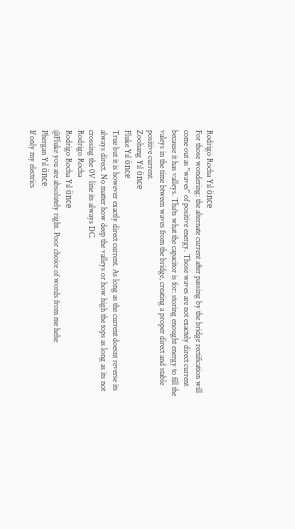Rodrigo Rocha Yıl önce
For those wondering: the alternate current after passing by the bridge rectification will come out as "waves" of positive energy. Those waves are not exactely direct current because it has valleys. Tha'ts what the capacitor is for: storing enought energy to fill the valeys in the time btween waves from the bridge, creating a proper direct and stable positive current.
Zoohang Yıl önce
Fluke Yıl önce
True but it is however exactly direct current. As long as the current doesnt reverse its always direct. No matter how deep the valleys or how high the tops as long as its not crossing the 0V line its always DC.
Rodrigo Rocha
Rodrigo Rocha Yıl önce
@Fluke you are absolutely right. Poor choice of words from me hehe
Phergan Yıl önce
If only my electrics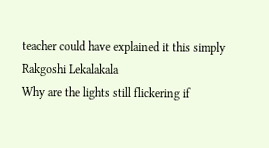teacher could have explained it this simply
Rakgoshi Lekalakala
Why are the lights still flickering if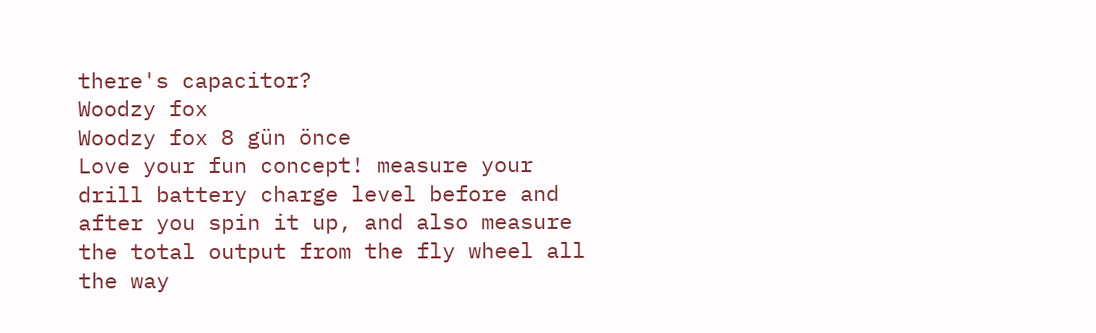there's capacitor?
Woodzy fox
Woodzy fox 8 gün önce
Love your fun concept! measure your drill battery charge level before and after you spin it up, and also measure the total output from the fly wheel all the way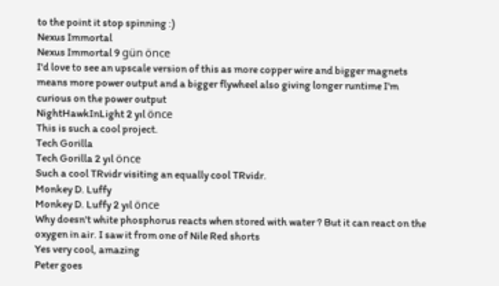to the point it stop spinning :)
Nexus Immortal
Nexus Immortal 9 gün önce
I'd love to see an upscale version of this as more copper wire and bigger magnets means more power output and a bigger flywheel also giving longer runtime I'm curious on the power output
NightHawkInLight 2 yıl önce
This is such a cool project.
Tech Gorilla
Tech Gorilla 2 yıl önce
Such a cool TRvidr visiting an equally cool TRvidr.
Monkey D. Luffy
Monkey D. Luffy 2 yıl önce
Why doesn't white phosphorus reacts when stored with water ? But it can react on the oxygen in air. I saw it from one of Nile Red shorts
Yes very cool, amazing
Peter goes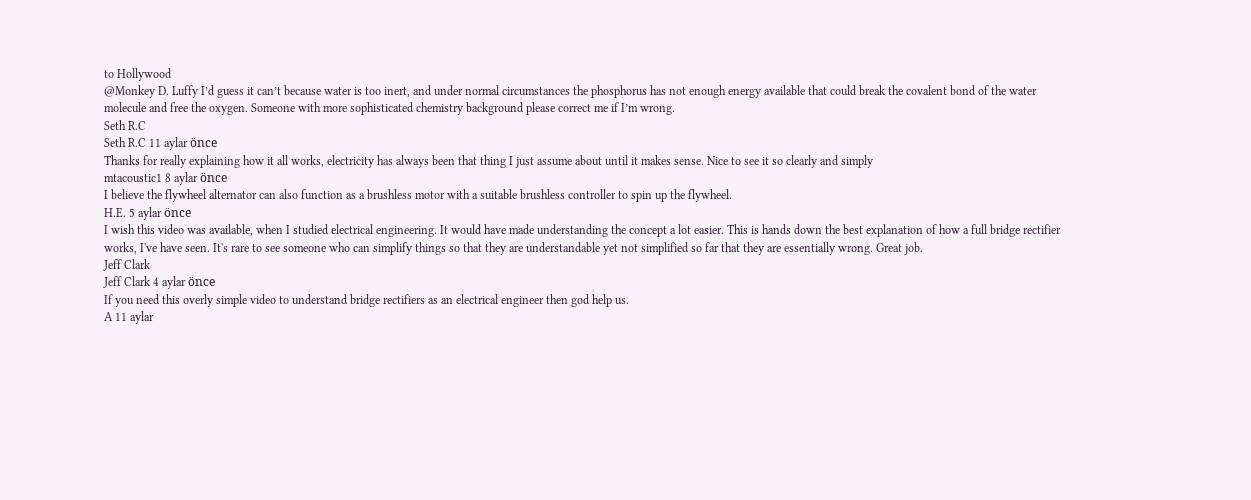to Hollywood
@Monkey D. Luffy I’d guess it can’t because water is too inert, and under normal circumstances the phosphorus has not enough energy available that could break the covalent bond of the water molecule and free the oxygen. Someone with more sophisticated chemistry background please correct me if I’m wrong.
Seth R.C
Seth R.C 11 aylar önce
Thanks for really explaining how it all works, electricity has always been that thing I just assume about until it makes sense. Nice to see it so clearly and simply
mtacoustic1 8 aylar önce
I believe the flywheel alternator can also function as a brushless motor with a suitable brushless controller to spin up the flywheel.
H.E. 5 aylar önce
I wish this video was available, when I studied electrical engineering. It would have made understanding the concept a lot easier. This is hands down the best explanation of how a full bridge rectifier works, I've have seen. It's rare to see someone who can simplify things so that they are understandable yet not simplified so far that they are essentially wrong. Great job.
Jeff Clark
Jeff Clark 4 aylar önce
If you need this overly simple video to understand bridge rectifiers as an electrical engineer then god help us.
A 11 aylar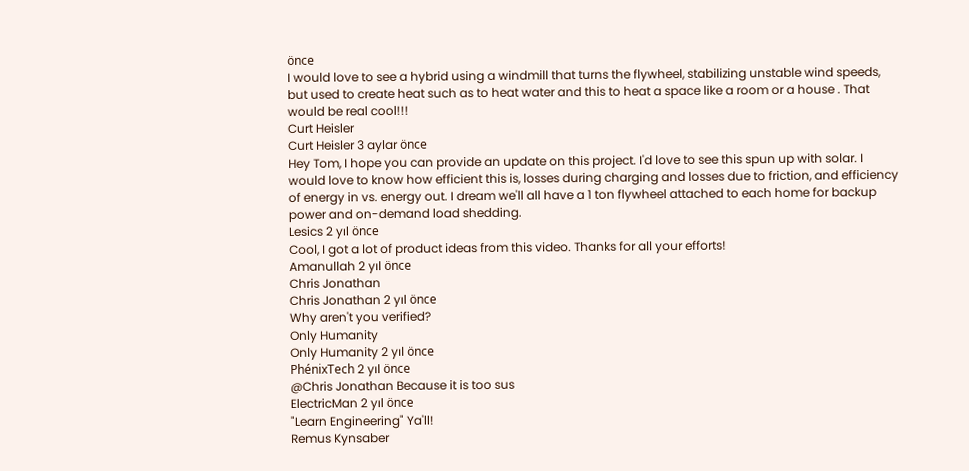önce
I would love to see a hybrid using a windmill that turns the flywheel, stabilizing unstable wind speeds, but used to create heat such as to heat water and this to heat a space like a room or a house . That would be real cool!!!
Curt Heisler
Curt Heisler 3 aylar önce
Hey Tom, I hope you can provide an update on this project. I'd love to see this spun up with solar. I would love to know how efficient this is, losses during charging and losses due to friction, and efficiency of energy in vs. energy out. I dream we'll all have a 1 ton flywheel attached to each home for backup power and on-demand load shedding.
Lesics 2 yıl önce
Cool, I got a lot of product ideas from this video. Thanks for all your efforts!
Amanullah 2 yıl önce
Chris Jonathan
Chris Jonathan 2 yıl önce
Why aren't you verified?
Only Humanity
Only Humanity 2 yıl önce
PhénixTech 2 yıl önce
@Chris Jonathan Because it is too sus
ElectricMan 2 yıl önce
"Learn Engineering" Ya'll!
Remus Kynsaber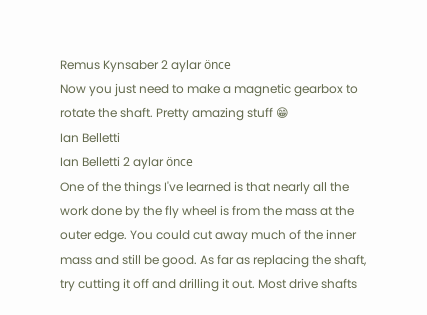Remus Kynsaber 2 aylar önce
Now you just need to make a magnetic gearbox to rotate the shaft. Pretty amazing stuff 😁
Ian Belletti
Ian Belletti 2 aylar önce
One of the things I've learned is that nearly all the work done by the fly wheel is from the mass at the outer edge. You could cut away much of the inner mass and still be good. As far as replacing the shaft, try cutting it off and drilling it out. Most drive shafts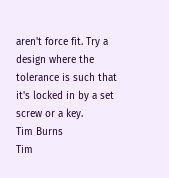aren't force fit. Try a design where the tolerance is such that it's locked in by a set screw or a key.
Tim Burns
Tim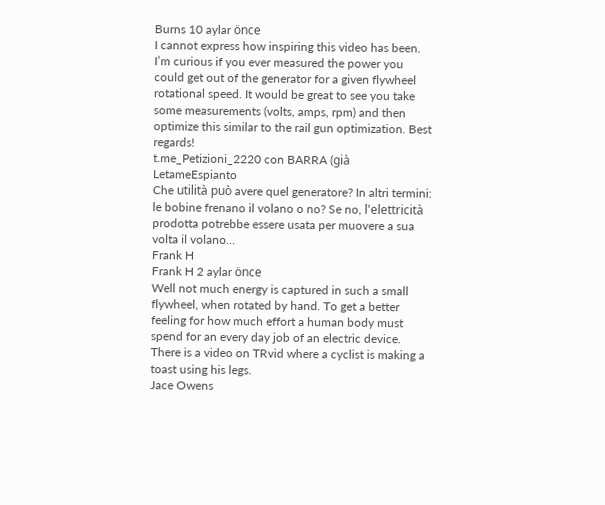Burns 10 aylar önce
I cannot express how inspiring this video has been. I’m curious if you ever measured the power you could get out of the generator for a given flywheel rotational speed. It would be great to see you take some measurements (volts, amps, rpm) and then optimize this similar to the rail gun optimization. Best regards!
t.me_Petizioni_2220 con BARRA (già LetameEspianto
Che utilità può avere quel generatore? In altri termini: le bobine frenano il volano o no? Se no, l'elettricità prodotta potrebbe essere usata per muovere a sua volta il volano...
Frank H
Frank H 2 aylar önce
Well not much energy is captured in such a small flywheel, when rotated by hand. To get a better feeling for how much effort a human body must spend for an every day job of an electric device. There is a video on TRvid where a cyclist is making a toast using his legs.
Jace Owens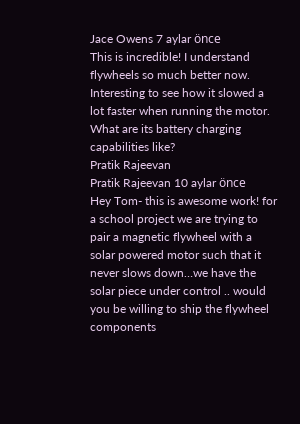Jace Owens 7 aylar önce
This is incredible! I understand flywheels so much better now. Interesting to see how it slowed a lot faster when running the motor. What are its battery charging capabilities like?
Pratik Rajeevan
Pratik Rajeevan 10 aylar önce
Hey Tom- this is awesome work! for a school project we are trying to pair a magnetic flywheel with a solar powered motor such that it never slows down…we have the solar piece under control .. would you be willing to ship the flywheel components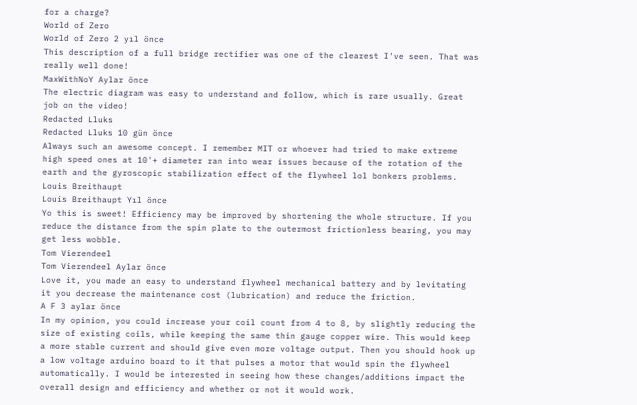for a charge?
World of Zero
World of Zero 2 yıl önce
This description of a full bridge rectifier was one of the clearest I've seen. That was really well done!
MaxWithNoY Aylar önce
The electric diagram was easy to understand and follow, which is rare usually. Great job on the video!
Redacted Lluks
Redacted Lluks 10 gün önce
Always such an awesome concept. I remember MIT or whoever had tried to make extreme high speed ones at 10'+ diameter ran into wear issues because of the rotation of the earth and the gyroscopic stabilization effect of the flywheel lol bonkers problems.
Louis Breithaupt
Louis Breithaupt Yıl önce
Yo this is sweet! Efficiency may be improved by shortening the whole structure. If you reduce the distance from the spin plate to the outermost frictionless bearing, you may get less wobble.
Tom Vierendeel
Tom Vierendeel Aylar önce
Love it, you made an easy to understand flywheel mechanical battery and by levitating it you decrease the maintenance cost (lubrication) and reduce the friction.
A F 3 aylar önce
In my opinion, you could increase your coil count from 4 to 8, by slightly reducing the size of existing coils, while keeping the same thin gauge copper wire. This would keep a more stable current and should give even more voltage output. Then you should hook up a low voltage arduino board to it that pulses a motor that would spin the flywheel automatically. I would be interested in seeing how these changes/additions impact the overall design and efficiency and whether or not it would work.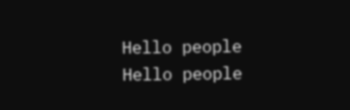Hello people
Hello people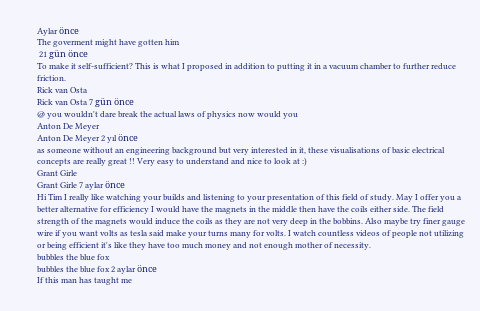Aylar önce
The goverment might have gotten him
 21 gün önce
To make it self-sufficient? This is what I proposed in addition to putting it in a vacuum chamber to further reduce friction.
Rick van Osta
Rick van Osta 7 gün önce
@ you wouldn't dare break the actual laws of physics now would you
Anton De Meyer
Anton De Meyer 2 yıl önce
as someone without an engineering background but very interested in it, these visualisations of basic electrical concepts are really great !! Very easy to understand and nice to look at :)
Grant Girle
Grant Girle 7 aylar önce
Hi Tim I really like watching your builds and listening to your presentation of this field of study. May I offer you a better alternative for efficiency I would have the magnets in the middle then have the coils either side. The field strength of the magnets would induce the coils as they are not very deep in the bobbins. Also maybe try finer gauge wire if you want volts as tesla said make your turns many for volts. I watch countless videos of people not utilizing or being efficient it's like they have too much money and not enough mother of necessity.
bubbles the blue fox
bubbles the blue fox 2 aylar önce
If this man has taught me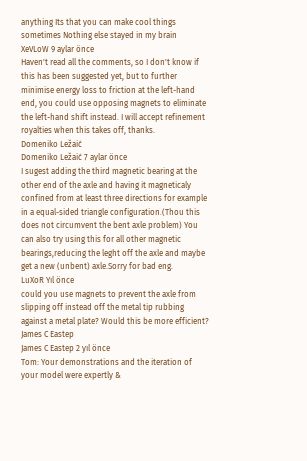anything Its that you can make cool things sometimes Nothing else stayed in my brain
XeVLoW 9 aylar önce
Haven't read all the comments, so I don't know if this has been suggested yet, but to further minimise energy loss to friction at the left-hand end, you could use opposing magnets to eliminate the left-hand shift instead. I will accept refinement royalties when this takes off, thanks.
Domeniko Ležaić
Domeniko Ležaić 7 aylar önce
I sugest adding the third magnetic bearing at the other end of the axle and having it magneticaly confined from at least three directions for example in a equal-sided triangle configuration.(Thou this does not circumvent the bent axle problem) You can also try using this for all other magnetic bearings,reducing the leght off the axle and maybe get a new (unbent) axle.Sorry for bad eng.
LuXoR Yıl önce
could you use magnets to prevent the axle from slipping off instead off the metal tip rubbing against a metal plate? Would this be more efficient?
James C Eastep
James C Eastep 2 yıl önce
Tom: Your demonstrations and the iteration of your model were expertly &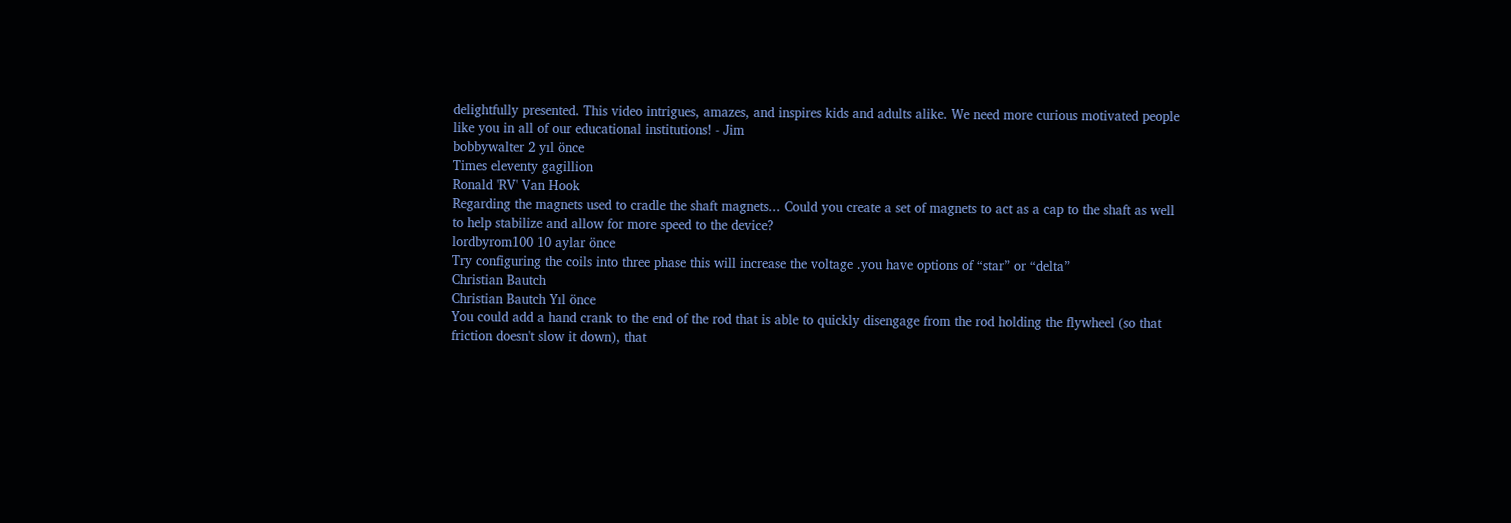delightfully presented. This video intrigues, amazes, and inspires kids and adults alike. We need more curious motivated people like you in all of our educational institutions! - Jim
bobbywalter 2 yıl önce
Times eleventy gagillion
Ronald 'RV' Van Hook
Regarding the magnets used to cradle the shaft magnets... Could you create a set of magnets to act as a cap to the shaft as well to help stabilize and allow for more speed to the device?
lordbyrom100 10 aylar önce
Try configuring the coils into three phase this will increase the voltage .you have options of “star” or “delta”
Christian Bautch
Christian Bautch Yıl önce
You could add a hand crank to the end of the rod that is able to quickly disengage from the rod holding the flywheel (so that friction doesn't slow it down), that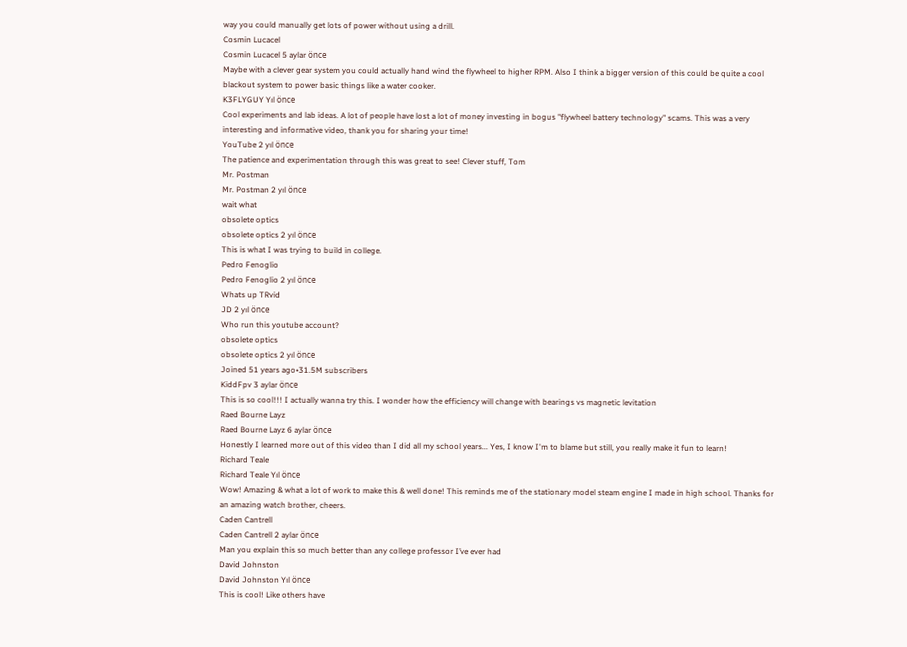way you could manually get lots of power without using a drill.
Cosmin Lucacel
Cosmin Lucacel 5 aylar önce
Maybe with a clever gear system you could actually hand wind the flywheel to higher RPM. Also I think a bigger version of this could be quite a cool blackout system to power basic things like a water cooker.
K3FLYGUY Yıl önce
Cool experiments and lab ideas. A lot of people have lost a lot of money investing in bogus "flywheel battery technology" scams. This was a very interesting and informative video, thank you for sharing your time!
YouTube 2 yıl önce
The patience and experimentation through this was great to see! Clever stuff, Tom
Mr. Postman
Mr. Postman 2 yıl önce
wait what
obsolete optics
obsolete optics 2 yıl önce
This is what I was trying to build in college.
Pedro Fenoglio
Pedro Fenoglio 2 yıl önce
Whats up TRvid
JD 2 yıl önce
Who run this youtube account?
obsolete optics
obsolete optics 2 yıl önce
Joined 51 years ago•31.5M subscribers
KiddFpv 3 aylar önce
This is so cool!!! I actually wanna try this. I wonder how the efficiency will change with bearings vs magnetic levitation
Raed Bourne Layz
Raed Bourne Layz 6 aylar önce
Honestly I learned more out of this video than I did all my school years... Yes, I know I'm to blame but still, you really make it fun to learn!
Richard Teale
Richard Teale Yıl önce
Wow! Amazing & what a lot of work to make this & well done! This reminds me of the stationary model steam engine I made in high school. Thanks for an amazing watch brother, cheers.
Caden Cantrell
Caden Cantrell 2 aylar önce
Man you explain this so much better than any college professor I’ve ever had
David Johnston
David Johnston Yıl önce
This is cool! Like others have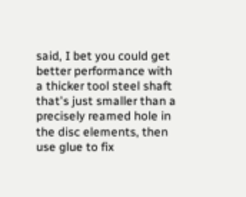said, I bet you could get better performance with a thicker tool steel shaft that's just smaller than a precisely reamed hole in the disc elements, then use glue to fix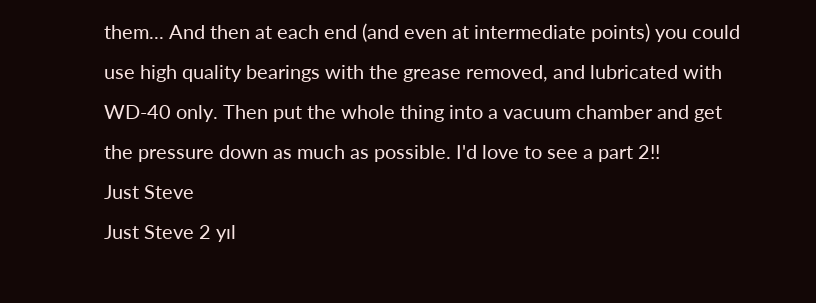them... And then at each end (and even at intermediate points) you could use high quality bearings with the grease removed, and lubricated with WD-40 only. Then put the whole thing into a vacuum chamber and get the pressure down as much as possible. I'd love to see a part 2!!
Just Steve
Just Steve 2 yıl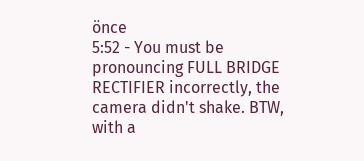önce
5:52 - You must be pronouncing FULL BRIDGE RECTIFIER incorrectly, the camera didn't shake. BTW, with a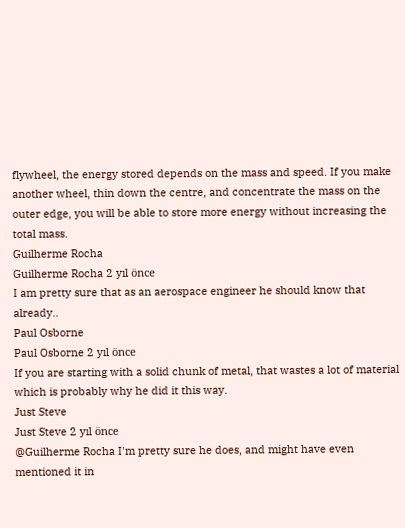flywheel, the energy stored depends on the mass and speed. If you make another wheel, thin down the centre, and concentrate the mass on the outer edge, you will be able to store more energy without increasing the total mass.
Guilherme Rocha
Guilherme Rocha 2 yıl önce
I am pretty sure that as an aerospace engineer he should know that already..
Paul Osborne
Paul Osborne 2 yıl önce
If you are starting with a solid chunk of metal, that wastes a lot of material which is probably why he did it this way.
Just Steve
Just Steve 2 yıl önce
@Guilherme Rocha I'm pretty sure he does, and might have even mentioned it in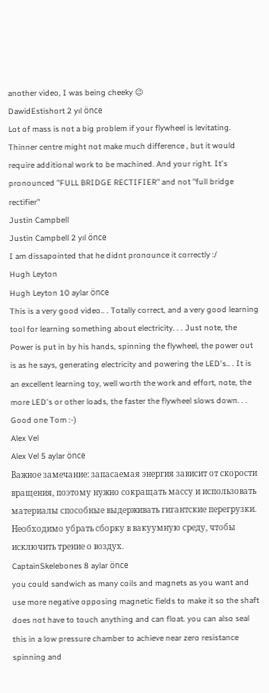another video, I was being cheeky 😉
DawidEstishort 2 yıl önce
Lot of mass is not a big problem if your flywheel is levitating. Thinner centre might not make much difference , but it would require additional work to be machined. And your right. It's pronounced "FULL BRIDGE RECTIFIER" and not "full bridge rectifier"
Justin Campbell
Justin Campbell 2 yıl önce
I am dissapointed that he didnt pronounce it correctly :/
Hugh Leyton
Hugh Leyton 10 aylar önce
This is a very good video.. . Totally correct, and a very good learning tool for learning something about electricity. . . Just note, the Power is put in by his hands, spinning the flywheel, the power out is as he says, generating electricity and powering the LED's.. . It is an excellent learning toy, well worth the work and effort, note, the more LED's or other loads, the faster the flywheel slows down. . . Good one Tom :-)
Alex Vel
Alex Vel 5 aylar önce
Важное замечание: запасаемая энергия зависит от скорости вращения, поэтому нужно сокращать массу и использовать материалы способные выдерживать гигантские перегрузки. Необходимо убрать сборку в вакуумную среду, чтобы исключить трение о воздух.
CaptainSkelebones 8 aylar önce
you could sandwich as many coils and magnets as you want and use more negative opposing magnetic fields to make it so the shaft does not have to touch anything and can float. you can also seal this in a low pressure chamber to achieve near zero resistance spinning and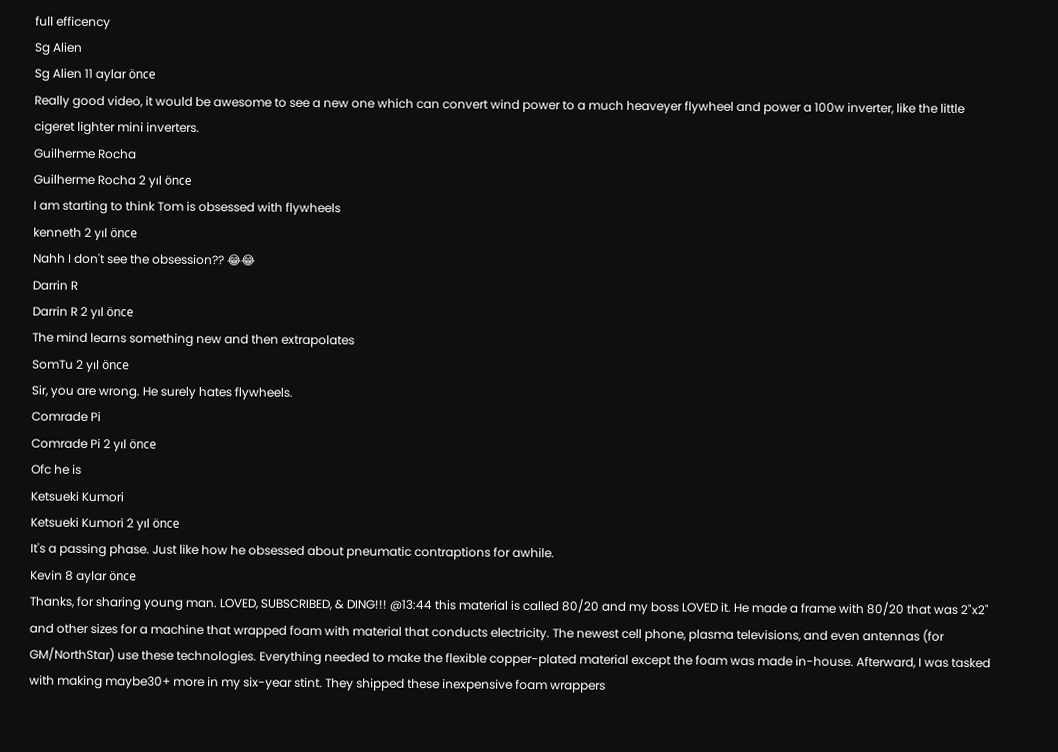full efficency
Sg Alien
Sg Alien 11 aylar önce
Really good video, it would be awesome to see a new one which can convert wind power to a much heaveyer flywheel and power a 100w inverter, like the little cigeret lighter mini inverters.
Guilherme Rocha
Guilherme Rocha 2 yıl önce
I am starting to think Tom is obsessed with flywheels
kenneth 2 yıl önce
Nahh I don't see the obsession?? 😂😂
Darrin R
Darrin R 2 yıl önce
The mind learns something new and then extrapolates
SomTu 2 yıl önce
Sir, you are wrong. He surely hates flywheels.
Comrade Pi
Comrade Pi 2 yıl önce
Ofc he is
Ketsueki Kumori
Ketsueki Kumori 2 yıl önce
It's a passing phase. Just like how he obsessed about pneumatic contraptions for awhile.
Kevin 8 aylar önce
Thanks, for sharing young man. LOVED, SUBSCRIBED, & DING!!! @13:44 this material is called 80/20 and my boss LOVED it. He made a frame with 80/20 that was 2"x2" and other sizes for a machine that wrapped foam with material that conducts electricity. The newest cell phone, plasma televisions, and even antennas (for GM/NorthStar) use these technologies. Everything needed to make the flexible copper-plated material except the foam was made in-house. Afterward, I was tasked with making maybe30+ more in my six-year stint. They shipped these inexpensive foam wrappers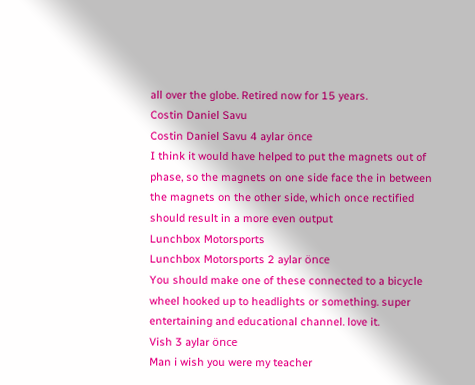all over the globe. Retired now for 15 years.
Costin Daniel Savu
Costin Daniel Savu 4 aylar önce
I think it would have helped to put the magnets out of phase, so the magnets on one side face the in between the magnets on the other side, which once rectified should result in a more even output
Lunchbox Motorsports
Lunchbox Motorsports 2 aylar önce
You should make one of these connected to a bicycle wheel hooked up to headlights or something. super entertaining and educational channel. love it.
Vish 3 aylar önce
Man i wish you were my teacher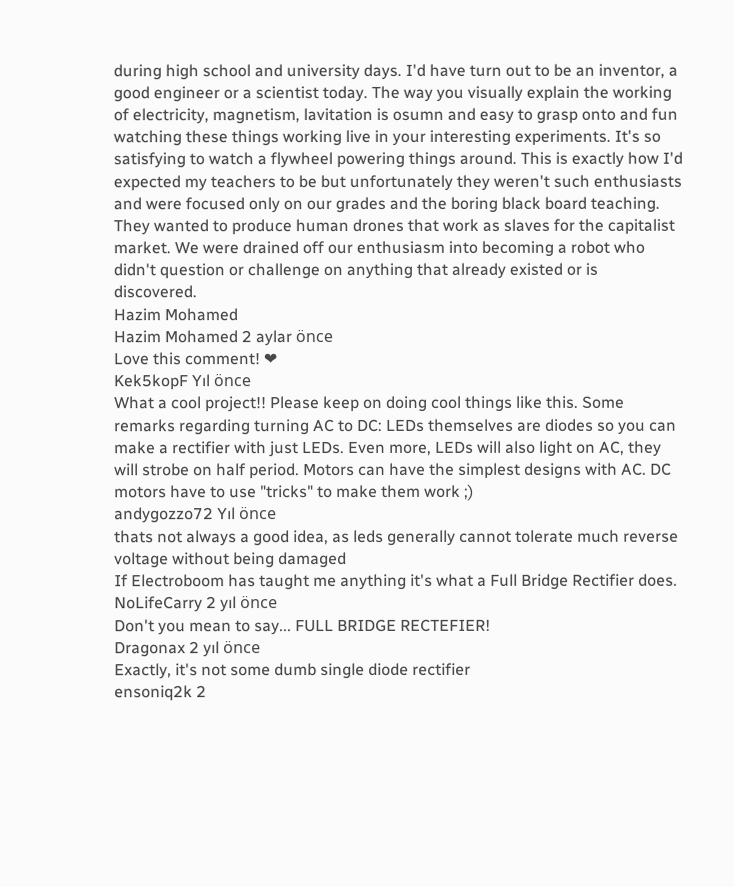during high school and university days. I'd have turn out to be an inventor, a good engineer or a scientist today. The way you visually explain the working of electricity, magnetism, lavitation is osumn and easy to grasp onto and fun watching these things working live in your interesting experiments. It's so satisfying to watch a flywheel powering things around. This is exactly how I'd expected my teachers to be but unfortunately they weren't such enthusiasts and were focused only on our grades and the boring black board teaching. They wanted to produce human drones that work as slaves for the capitalist market. We were drained off our enthusiasm into becoming a robot who didn't question or challenge on anything that already existed or is discovered.
Hazim Mohamed
Hazim Mohamed 2 aylar önce
Love this comment! ❤
Kek5kopF Yıl önce
What a cool project!! Please keep on doing cool things like this. Some remarks regarding turning AC to DC: LEDs themselves are diodes so you can make a rectifier with just LEDs. Even more, LEDs will also light on AC, they will strobe on half period. Motors can have the simplest designs with AC. DC motors have to use "tricks" to make them work ;)
andygozzo72 Yıl önce
thats not always a good idea, as leds generally cannot tolerate much reverse voltage without being damaged
If Electroboom has taught me anything it's what a Full Bridge Rectifier does.
NoLifeCarry 2 yıl önce
Don't you mean to say... FULL BRIDGE RECTEFIER!
Dragonax 2 yıl önce
Exactly, it's not some dumb single diode rectifier
ensoniq2k 2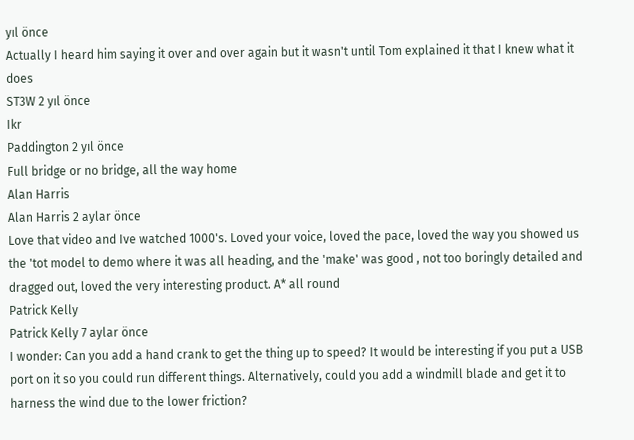yıl önce
Actually I heard him saying it over and over again but it wasn't until Tom explained it that I knew what it does
ST3W 2 yıl önce
Ikr
Paddington 2 yıl önce
Full bridge or no bridge, all the way home
Alan Harris
Alan Harris 2 aylar önce
Love that video and Ive watched 1000's. Loved your voice, loved the pace, loved the way you showed us the 'tot model to demo where it was all heading, and the 'make' was good , not too boringly detailed and dragged out, loved the very interesting product. A* all round
Patrick Kelly
Patrick Kelly 7 aylar önce
I wonder: Can you add a hand crank to get the thing up to speed? It would be interesting if you put a USB port on it so you could run different things. Alternatively, could you add a windmill blade and get it to harness the wind due to the lower friction?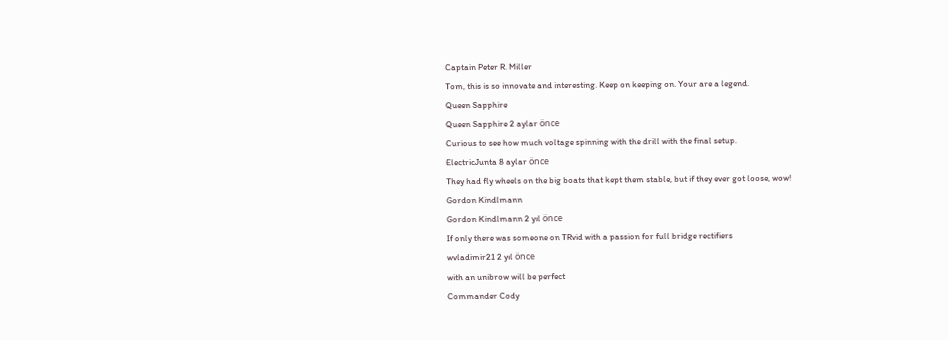Captain Peter R. Miller
Tom, this is so innovate and interesting. Keep on keeping on. Your are a legend.
Queen Sapphire
Queen Sapphire 2 aylar önce
Curious to see how much voltage spinning with the drill with the final setup.
ElectricJunta 8 aylar önce
They had fly wheels on the big boats that kept them stable, but if they ever got loose, wow!
Gordon Kindlmann
Gordon Kindlmann 2 yıl önce
If only there was someone on TRvid with a passion for full bridge rectifiers
wvladimir21 2 yıl önce
with an unibrow will be perfect
Commander Cody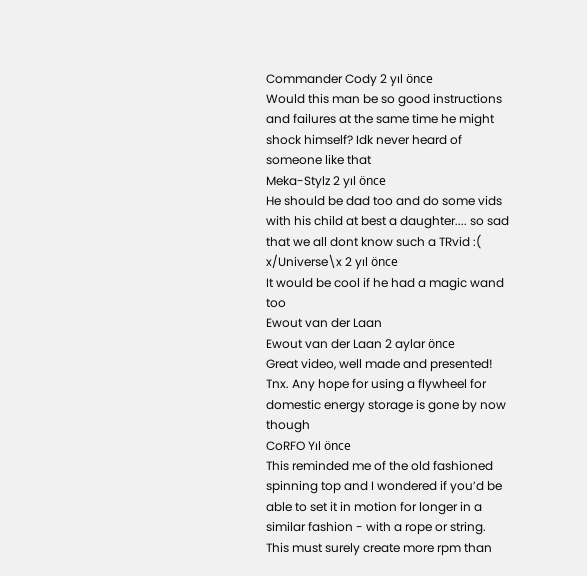Commander Cody 2 yıl önce
Would this man be so good instructions and failures at the same time he might shock himself? Idk never heard of someone like that
Meka-Stylz 2 yıl önce
He should be dad too and do some vids with his child at best a daughter.... so sad that we all dont know such a TRvid :(
x/Universe\x 2 yıl önce
It would be cool if he had a magic wand too
Ewout van der Laan
Ewout van der Laan 2 aylar önce
Great video, well made and presented! Tnx. Any hope for using a flywheel for domestic energy storage is gone by now though
CoRFO Yıl önce
This reminded me of the old fashioned spinning top and I wondered if you’d be able to set it in motion for longer in a similar fashion - with a rope or string. This must surely create more rpm than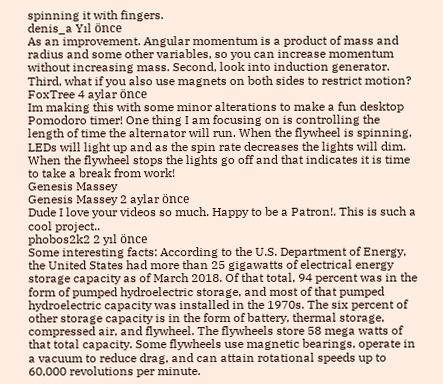spinning it with fingers.
denis_a Yıl önce
As an improvement. Angular momentum is a product of mass and radius and some other variables, so you can increase momentum without increasing mass. Second, look into induction generator. Third, what if you also use magnets on both sides to restrict motion?
FoxTree 4 aylar önce
Im making this with some minor alterations to make a fun desktop Pomodoro timer! One thing I am focusing on is controlling the length of time the alternator will run. When the flywheel is spinning, LEDs will light up and as the spin rate decreases the lights will dim. When the flywheel stops the lights go off and that indicates it is time to take a break from work!
Genesis Massey
Genesis Massey 2 aylar önce
Dude I love your videos so much. Happy to be a Patron!. This is such a cool project..
phobos2k2 2 yıl önce
Some interesting facts: According to the U.S. Department of Energy, the United States had more than 25 gigawatts of electrical energy storage capacity as of March 2018. Of that total, 94 percent was in the form of pumped hydroelectric storage, and most of that pumped hydroelectric capacity was installed in the 1970s. The six percent of other storage capacity is in the form of battery, thermal storage, compressed air, and flywheel. The flywheels store 58 mega watts of that total capacity. Some flywheels use magnetic bearings, operate in a vacuum to reduce drag, and can attain rotational speeds up to 60,000 revolutions per minute.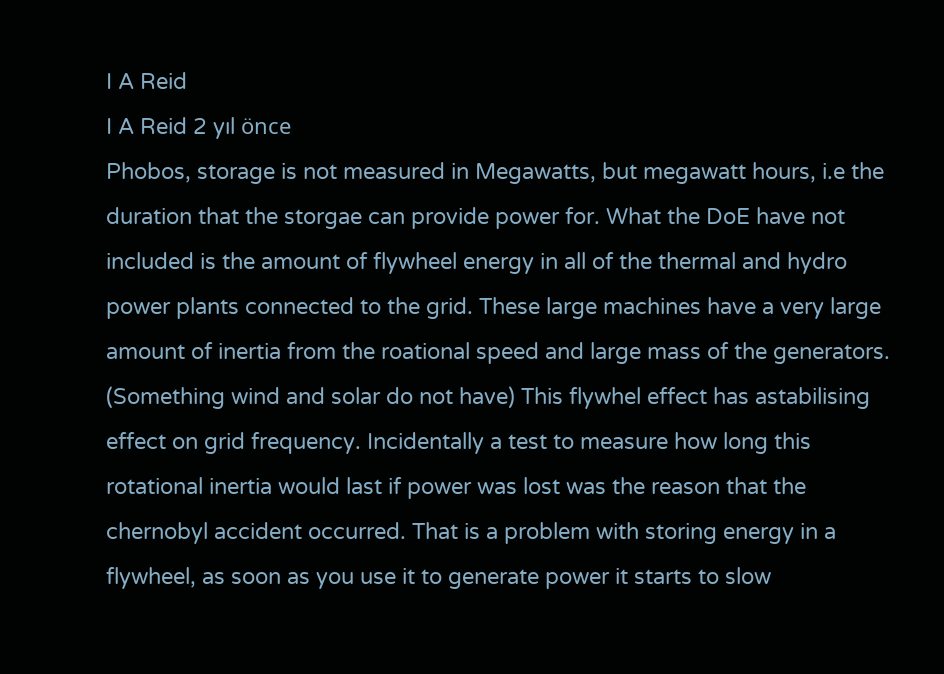I A Reid
I A Reid 2 yıl önce
Phobos, storage is not measured in Megawatts, but megawatt hours, i.e the duration that the storgae can provide power for. What the DoE have not included is the amount of flywheel energy in all of the thermal and hydro power plants connected to the grid. These large machines have a very large amount of inertia from the roational speed and large mass of the generators. (Something wind and solar do not have) This flywhel effect has astabilising effect on grid frequency. Incidentally a test to measure how long this rotational inertia would last if power was lost was the reason that the chernobyl accident occurred. That is a problem with storing energy in a flywheel, as soon as you use it to generate power it starts to slow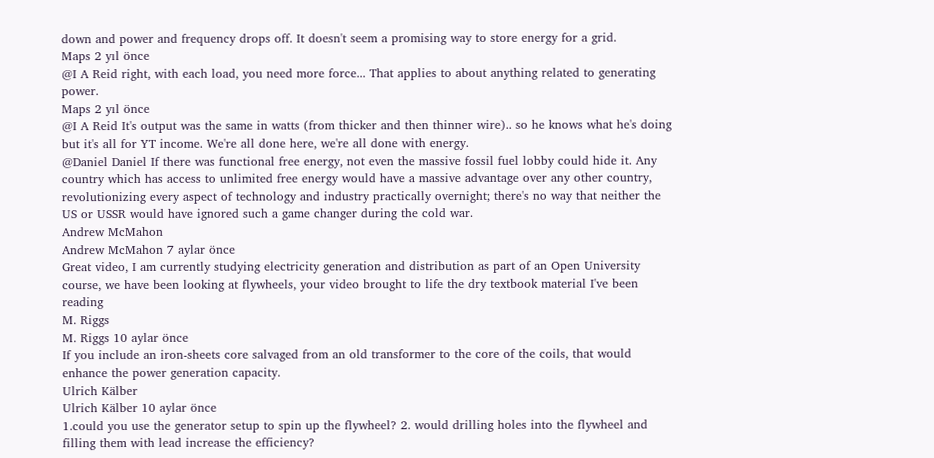down and power and frequency drops off. It doesn't seem a promising way to store energy for a grid.
Maps 2 yıl önce
@I A Reid right, with each load, you need more force... That applies to about anything related to generating power.
Maps 2 yıl önce
@I A Reid It's output was the same in watts (from thicker and then thinner wire).. so he knows what he's doing but it's all for YT income. We're all done here, we're all done with energy.
@Daniel Daniel If there was functional free energy, not even the massive fossil fuel lobby could hide it. Any country which has access to unlimited free energy would have a massive advantage over any other country, revolutionizing every aspect of technology and industry practically overnight; there's no way that neither the US or USSR would have ignored such a game changer during the cold war.
Andrew McMahon
Andrew McMahon 7 aylar önce
Great video, I am currently studying electricity generation and distribution as part of an Open University course, we have been looking at flywheels, your video brought to life the dry textbook material I've been reading
M. Riggs
M. Riggs 10 aylar önce
If you include an iron-sheets core salvaged from an old transformer to the core of the coils, that would enhance the power generation capacity.
Ulrich Kälber
Ulrich Kälber 10 aylar önce
1.could you use the generator setup to spin up the flywheel? 2. would drilling holes into the flywheel and filling them with lead increase the efficiency?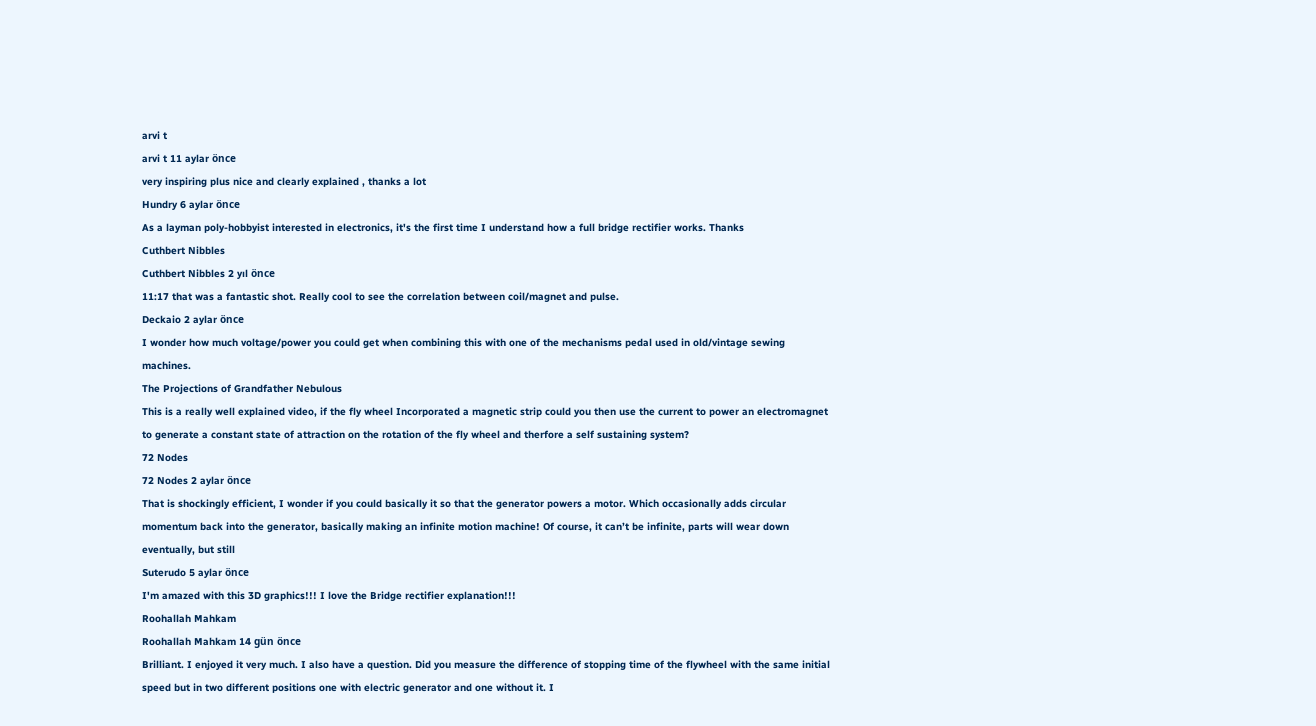arvi t
arvi t 11 aylar önce
very inspiring plus nice and clearly explained , thanks a lot
Hundry 6 aylar önce
As a layman poly-hobbyist interested in electronics, it's the first time I understand how a full bridge rectifier works. Thanks
Cuthbert Nibbles
Cuthbert Nibbles 2 yıl önce
11:17 that was a fantastic shot. Really cool to see the correlation between coil/magnet and pulse.
Deckaio 2 aylar önce
I wonder how much voltage/power you could get when combining this with one of the mechanisms pedal used in old/vintage sewing machines.
The Projections of Grandfather Nebulous
This is a really well explained video, if the fly wheel Incorporated a magnetic strip could you then use the current to power an electromagnet to generate a constant state of attraction on the rotation of the fly wheel and therfore a self sustaining system?
72 Nodes
72 Nodes 2 aylar önce
That is shockingly efficient, I wonder if you could basically it so that the generator powers a motor. Which occasionally adds circular momentum back into the generator, basically making an infinite motion machine! Of course, it can’t be infinite, parts will wear down eventually, but still
Suterudo 5 aylar önce
I'm amazed with this 3D graphics!!! I love the Bridge rectifier explanation!!!
Roohallah Mahkam
Roohallah Mahkam 14 gün önce
Brilliant. I enjoyed it very much. I also have a question. Did you measure the difference of stopping time of the flywheel with the same initial speed but in two different positions one with electric generator and one without it. I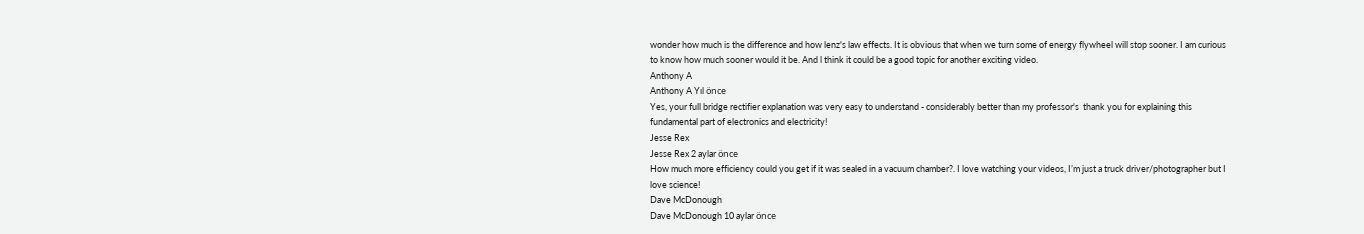wonder how much is the difference and how lenz's law effects. It is obvious that when we turn some of energy flywheel will stop sooner. I am curious to know how much sooner would it be. And l think it could be a good topic for another exciting video.
Anthony A
Anthony A Yıl önce
Yes, your full bridge rectifier explanation was very easy to understand - considerably better than my professor's  thank you for explaining this fundamental part of electronics and electricity!
Jesse Rex
Jesse Rex 2 aylar önce
How much more efficiency could you get if it was sealed in a vacuum chamber?. I love watching your videos, I’m just a truck driver/photographer but I love science!
Dave McDonough
Dave McDonough 10 aylar önce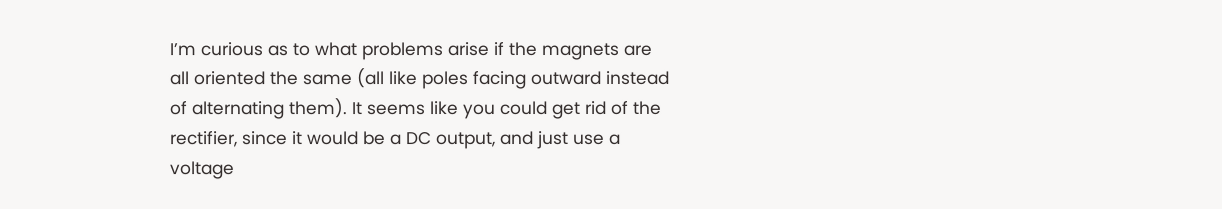I’m curious as to what problems arise if the magnets are all oriented the same (all like poles facing outward instead of alternating them). It seems like you could get rid of the rectifier, since it would be a DC output, and just use a voltage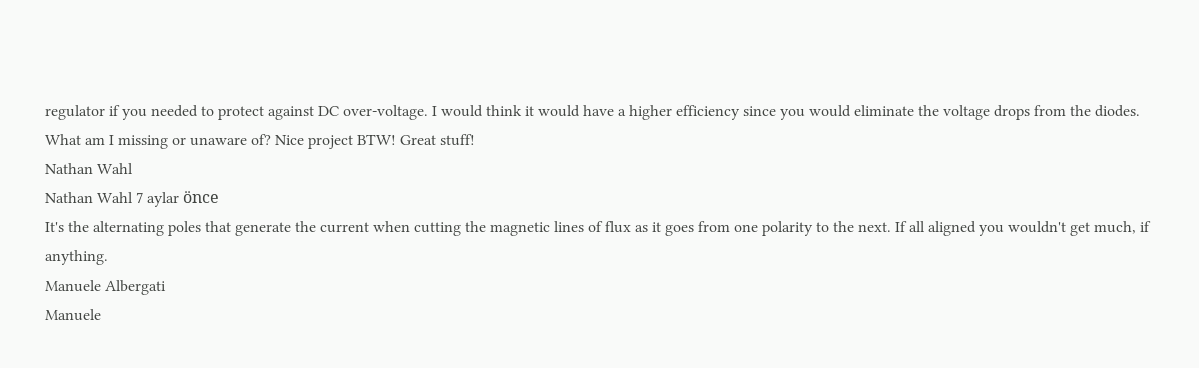regulator if you needed to protect against DC over-voltage. I would think it would have a higher efficiency since you would eliminate the voltage drops from the diodes. What am I missing or unaware of? Nice project BTW! Great stuff!
Nathan Wahl
Nathan Wahl 7 aylar önce
It's the alternating poles that generate the current when cutting the magnetic lines of flux as it goes from one polarity to the next. If all aligned you wouldn't get much, if anything.
Manuele Albergati
Manuele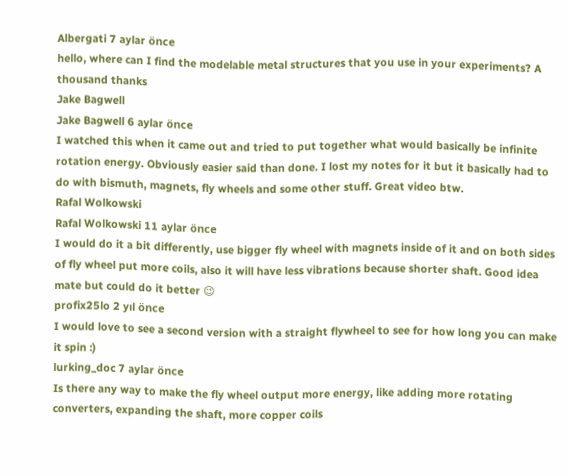Albergati 7 aylar önce
hello, where can I find the modelable metal structures that you use in your experiments? A thousand thanks
Jake Bagwell
Jake Bagwell 6 aylar önce
I watched this when it came out and tried to put together what would basically be infinite rotation energy. Obviously easier said than done. I lost my notes for it but it basically had to do with bismuth, magnets, fly wheels and some other stuff. Great video btw.
Rafal Wolkowski
Rafal Wolkowski 11 aylar önce
I would do it a bit differently, use bigger fly wheel with magnets inside of it and on both sides of fly wheel put more coils, also it will have less vibrations because shorter shaft. Good idea mate but could do it better 😉
profix25lo 2 yıl önce
I would love to see a second version with a straight flywheel to see for how long you can make it spin :)
lurking_doc 7 aylar önce
Is there any way to make the fly wheel output more energy, like adding more rotating converters, expanding the shaft, more copper coils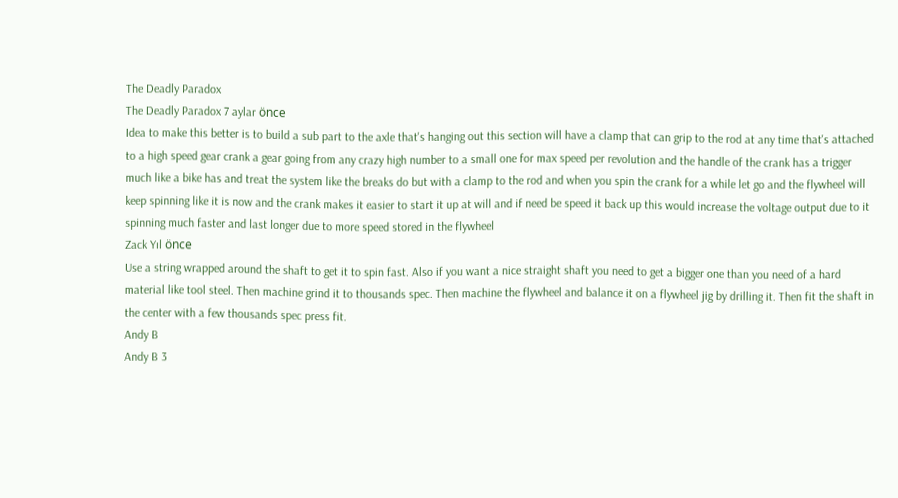The Deadly Paradox
The Deadly Paradox 7 aylar önce
Idea to make this better is to build a sub part to the axle that's hanging out this section will have a clamp that can grip to the rod at any time that's attached to a high speed gear crank a gear going from any crazy high number to a small one for max speed per revolution and the handle of the crank has a trigger much like a bike has and treat the system like the breaks do but with a clamp to the rod and when you spin the crank for a while let go and the flywheel will keep spinning like it is now and the crank makes it easier to start it up at will and if need be speed it back up this would increase the voltage output due to it spinning much faster and last longer due to more speed stored in the flywheel
Zack Yıl önce
Use a string wrapped around the shaft to get it to spin fast. Also if you want a nice straight shaft you need to get a bigger one than you need of a hard material like tool steel. Then machine grind it to thousands spec. Then machine the flywheel and balance it on a flywheel jig by drilling it. Then fit the shaft in the center with a few thousands spec press fit.
Andy B
Andy B 3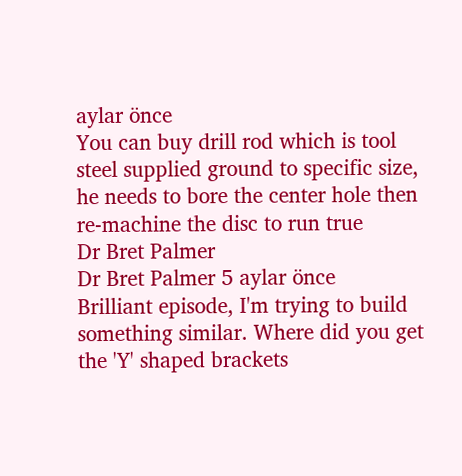aylar önce
You can buy drill rod which is tool steel supplied ground to specific size, he needs to bore the center hole then re-machine the disc to run true
Dr Bret Palmer
Dr Bret Palmer 5 aylar önce
Brilliant episode, I'm trying to build something similar. Where did you get the 'Y' shaped brackets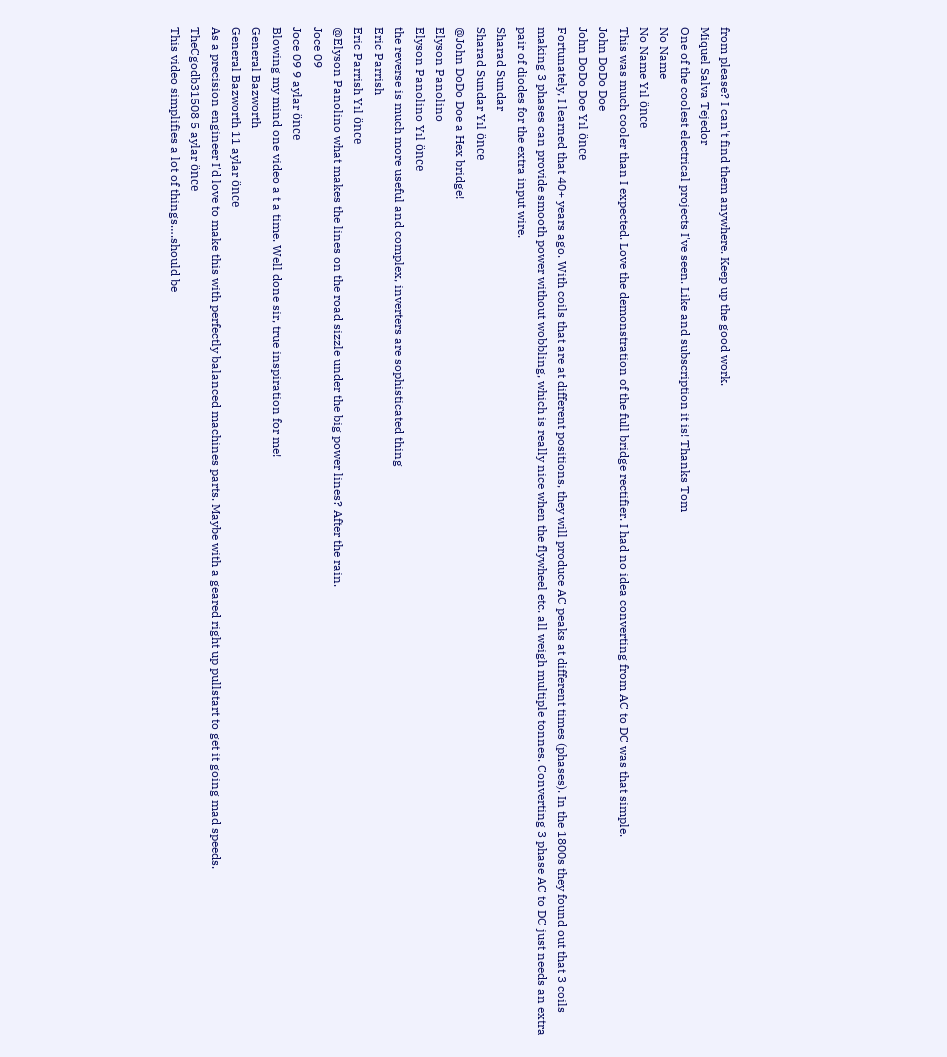from please? I can't find them anywhere. Keep up the good work.
Miquel Salva Tejedor
One of the coolest electrical projects I've seen. Like and subscription it is! Thanks Tom
No Name
No Name Yıl önce
This was much cooler than I expected. Love the demonstration of the full bridge rectifier. I had no idea converting from AC to DC was that simple.
John DoDo Doe
John DoDo Doe Yıl önce
Fortunately, I learned that 40+ years ago. With coils that are at different positions, they will produce AC peaks at different times (phases). In the 1800s they found out that 3 coils making 3 phases can provide smooth power without wobbling, which is really nice when the flywheel etc. all weigh multiple tonnes. Converting 3 phase AC to DC just needs an extra pair of diodes for the extra input wire.
Sharad Sundar
Sharad Sundar Yıl önce
@John DoDo Doe a Hex bridge!
Elyson Panolino
Elyson Panolino Yıl önce
the reverse is much more useful and complex, inverters are sophisticated thing
Eric Parrish
Eric Parrish Yıl önce
@Elyson Panolino what makes the lines on the road sizzle under the big power lines? After the rain.
Joce 09
Joce 09 9 aylar önce
Blowing my mind one video a t a time. Well done sir, true inspiration for me!
General Bazworth
General Bazworth 11 aylar önce
As a precision engineer I'd love to make this with perfectly balanced machines parts. Maybe with a geared right up pullstart to get it going mad speeds.
TheCgodb31508 5 aylar önce
This video simplifies a lot of things….should be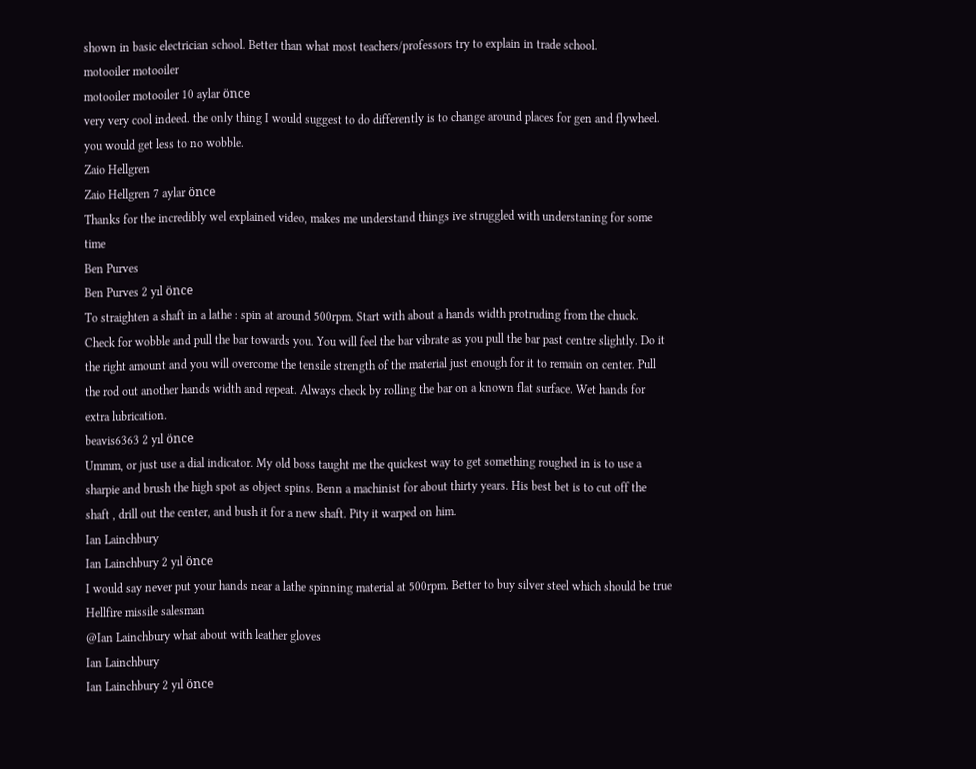shown in basic electrician school. Better than what most teachers/professors try to explain in trade school.
motooiler motooiler
motooiler motooiler 10 aylar önce
very very cool indeed. the only thing I would suggest to do differently is to change around places for gen and flywheel. you would get less to no wobble.
Zaio Hellgren
Zaio Hellgren 7 aylar önce
Thanks for the incredibly wel explained video, makes me understand things ive struggled with understaning for some time
Ben Purves
Ben Purves 2 yıl önce
To straighten a shaft in a lathe : spin at around 500rpm. Start with about a hands width protruding from the chuck. Check for wobble and pull the bar towards you. You will feel the bar vibrate as you pull the bar past centre slightly. Do it the right amount and you will overcome the tensile strength of the material just enough for it to remain on center. Pull the rod out another hands width and repeat. Always check by rolling the bar on a known flat surface. Wet hands for extra lubrication.
beavis6363 2 yıl önce
Ummm, or just use a dial indicator. My old boss taught me the quickest way to get something roughed in is to use a sharpie and brush the high spot as object spins. Benn a machinist for about thirty years. His best bet is to cut off the shaft , drill out the center, and bush it for a new shaft. Pity it warped on him.
Ian Lainchbury
Ian Lainchbury 2 yıl önce
I would say never put your hands near a lathe spinning material at 500rpm. Better to buy silver steel which should be true
Hellfire missile salesman
@Ian Lainchbury what about with leather gloves
Ian Lainchbury
Ian Lainchbury 2 yıl önce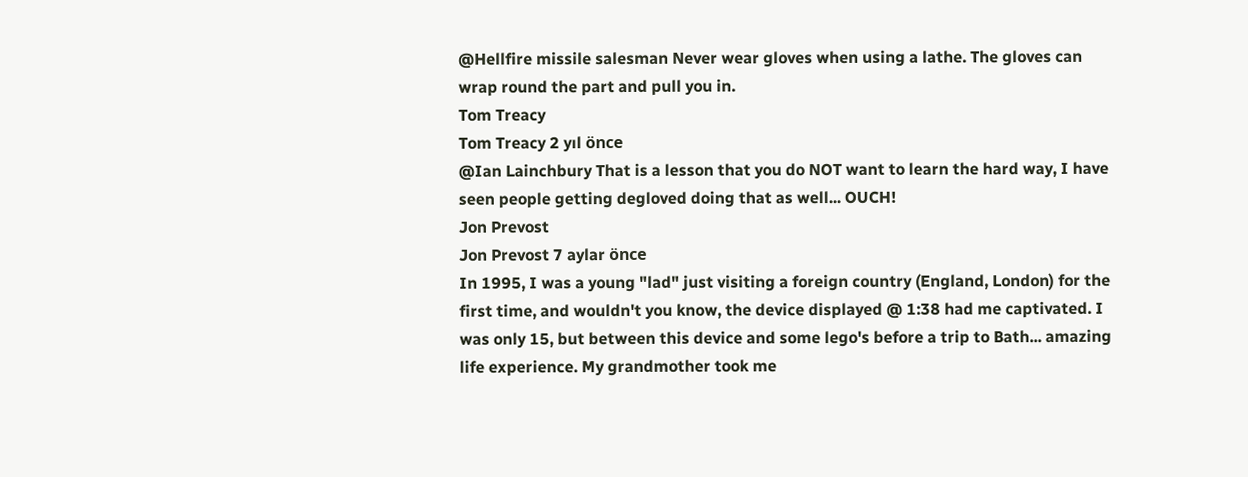@Hellfire missile salesman Never wear gloves when using a lathe. The gloves can wrap round the part and pull you in.
Tom Treacy
Tom Treacy 2 yıl önce
@Ian Lainchbury That is a lesson that you do NOT want to learn the hard way, I have seen people getting degloved doing that as well... OUCH!
Jon Prevost
Jon Prevost 7 aylar önce
In 1995, I was a young "lad" just visiting a foreign country (England, London) for the first time, and wouldn't you know, the device displayed @ 1:38 had me captivated. I was only 15, but between this device and some lego's before a trip to Bath... amazing life experience. My grandmother took me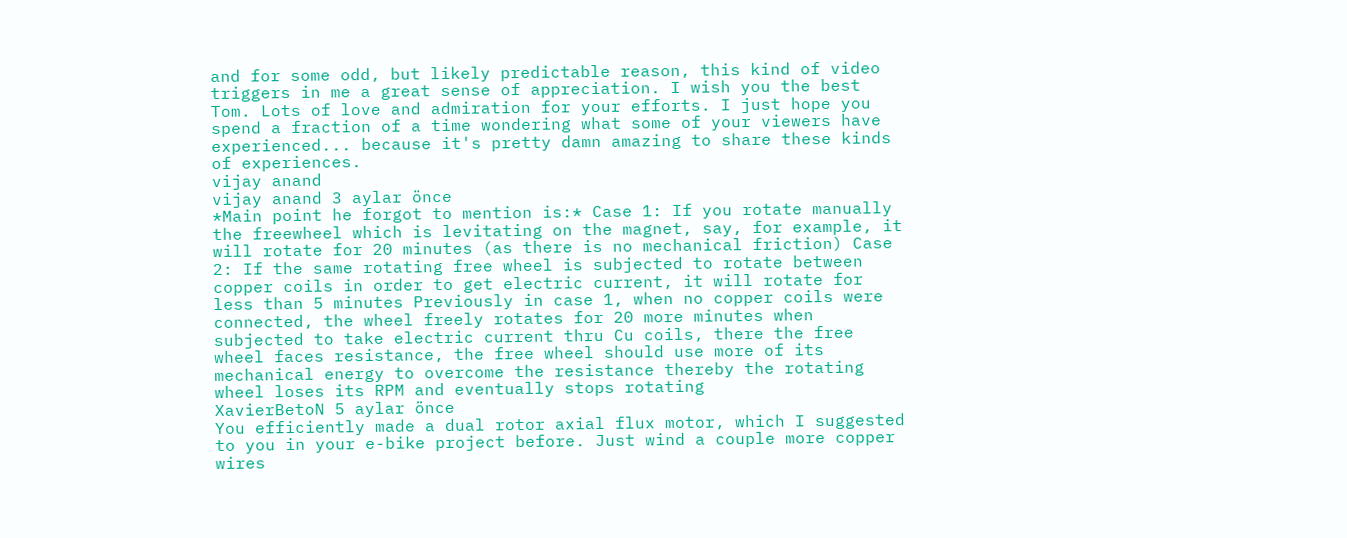and for some odd, but likely predictable reason, this kind of video triggers in me a great sense of appreciation. I wish you the best Tom. Lots of love and admiration for your efforts. I just hope you spend a fraction of a time wondering what some of your viewers have experienced... because it's pretty damn amazing to share these kinds of experiences.
vijay anand
vijay anand 3 aylar önce
*Main point he forgot to mention is:* Case 1: If you rotate manually the freewheel which is levitating on the magnet, say, for example, it will rotate for 20 minutes (as there is no mechanical friction) Case 2: If the same rotating free wheel is subjected to rotate between copper coils in order to get electric current, it will rotate for less than 5 minutes Previously in case 1, when no copper coils were connected, the wheel freely rotates for 20 more minutes when subjected to take electric current thru Cu coils, there the free wheel faces resistance, the free wheel should use more of its mechanical energy to overcome the resistance thereby the rotating wheel loses its RPM and eventually stops rotating
XavierBetoN 5 aylar önce
You efficiently made a dual rotor axial flux motor, which I suggested to you in your e-bike project before. Just wind a couple more copper wires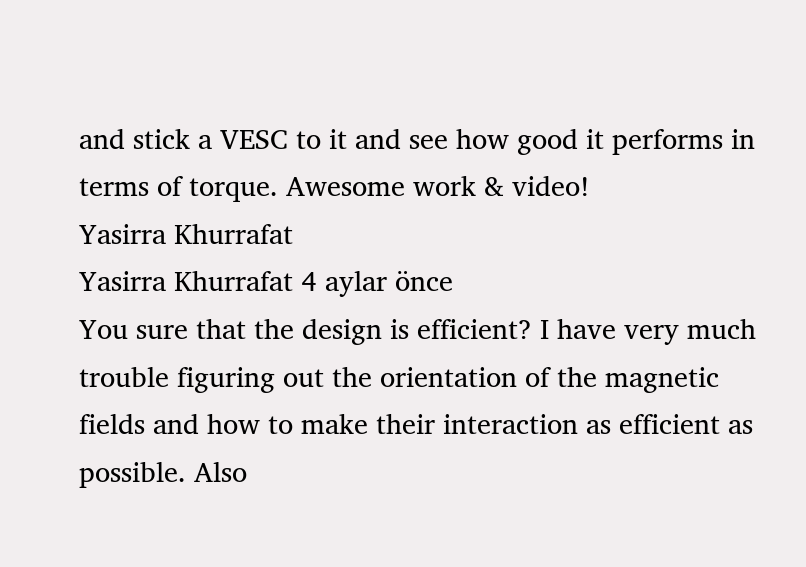and stick a VESC to it and see how good it performs in terms of torque. Awesome work & video!
Yasirra Khurrafat
Yasirra Khurrafat 4 aylar önce
You sure that the design is efficient? I have very much trouble figuring out the orientation of the magnetic fields and how to make their interaction as efficient as possible. Also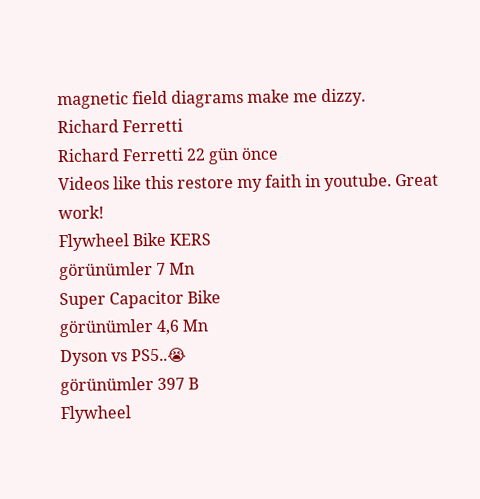magnetic field diagrams make me dizzy.
Richard Ferretti
Richard Ferretti 22 gün önce
Videos like this restore my faith in youtube. Great work!
Flywheel Bike KERS
görünümler 7 Mn
Super Capacitor Bike
görünümler 4,6 Mn
Dyson vs PS5..😭
görünümler 397 B
Flywheel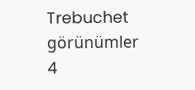Trebuchet
görünümler 4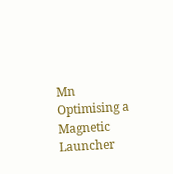Mn
Optimising a Magnetic Launcher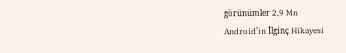görünümler 2,9 Mn
Android’in İlginç Hikayesi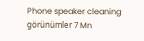Phone speaker cleaning
görünümler 7 Mn